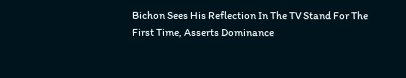Bichon Sees His Reflection In The TV Stand For The First Time, Asserts Dominance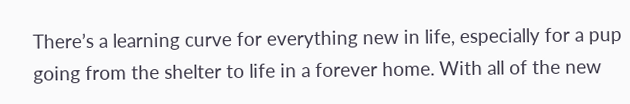There’s a learning curve for everything new in life, especially for a pup going from the shelter to life in a forever home. With all of the new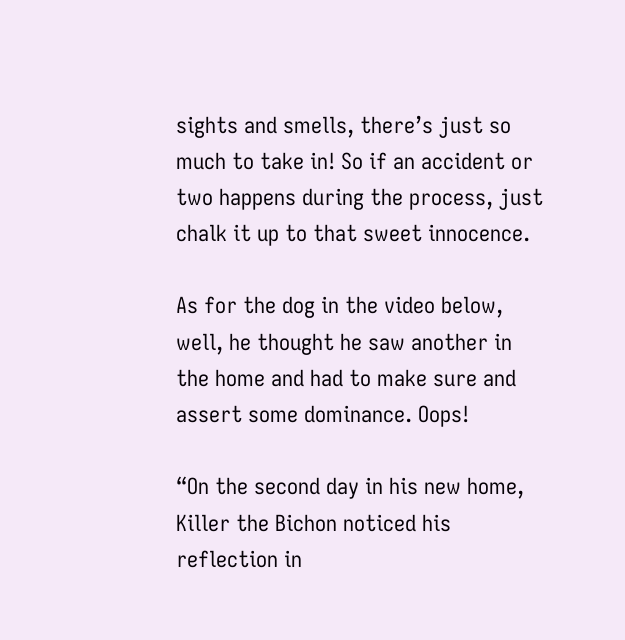sights and smells, there’s just so much to take in! So if an accident or two happens during the process, just chalk it up to that sweet innocence.

As for the dog in the video below, well, he thought he saw another in the home and had to make sure and assert some dominance. Oops!

“On the second day in his new home, Killer the Bichon noticed his reflection in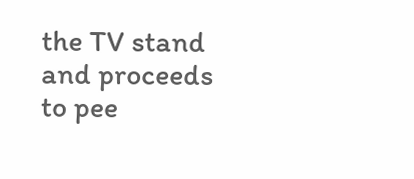the TV stand and proceeds to pee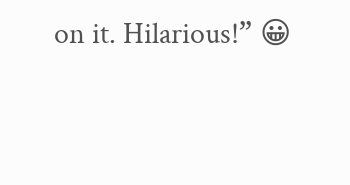on it. Hilarious!” 😀